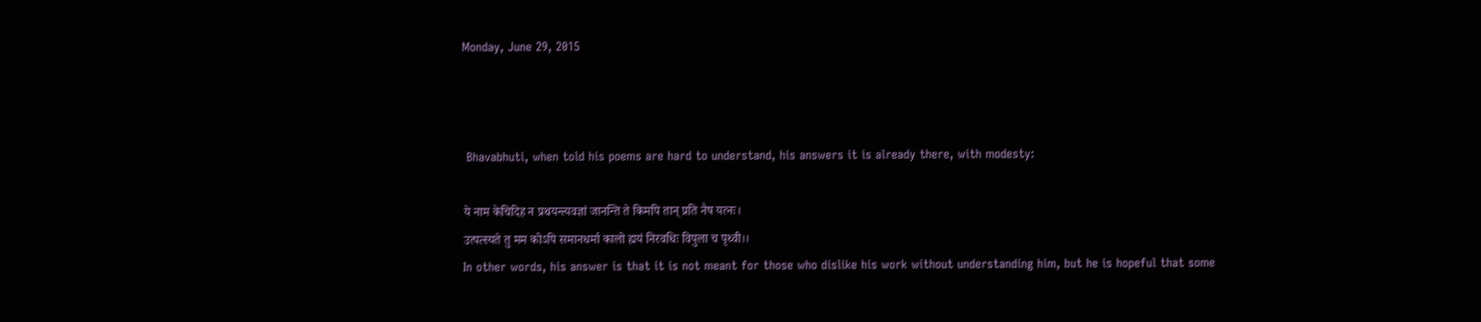Monday, June 29, 2015



 Bhavabhuti, when told his poems are hard to understand, his answers it is already there, with modesty:

ये नाम केचिदिह न प्रथयन्त्यवज्ञां जानन्ति ते किमपि तान् प्रति नैष यत्नः।
उत्पत्स्यते तु मम कोऽपि समानधर्मा कालो ह्मयं निरवधिः विपुला च पृथ्वी।।
In other words, his answer is that it is not meant for those who dislike his work without understanding him, but he is hopeful that some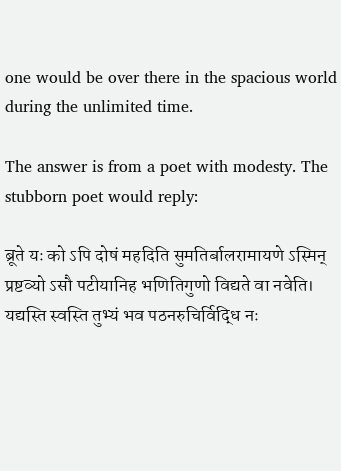one would be over there in the spacious world during the unlimited time.

The answer is from a poet with modesty. The stubborn poet would reply:

ब्रूते यः को ऽपि दोषं महदिति सुमतिर्बालरामायणे ऽस्मिन्
प्रष्टव्यो ऽसौ पटीयानिह भणितिगुणो विद्यते वा नवेति।
यद्यस्ति स्वस्ति तुभ्यं भव पठनरुचिर्विद्धि नः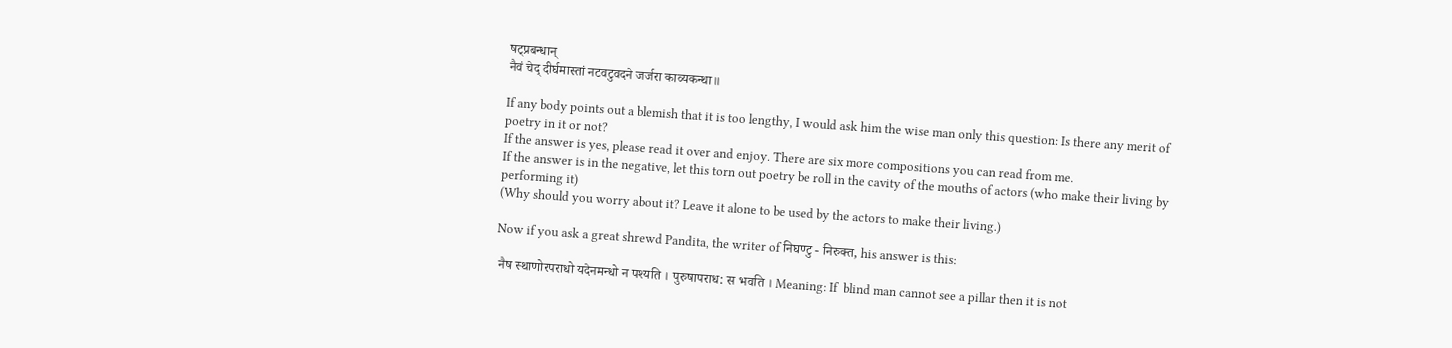षट्प्रबन्धान्
नैवं चेद् दीर्घमास्तां नटवटुवदने जर्जरा काव्यकन्था॥

If any body points out a blemish that it is too lengthy, I would ask him the wise man only this question: Is there any merit of poetry in it or not?
If the answer is yes, please read it over and enjoy. There are six more compositions you can read from me.
If the answer is in the negative, let this torn out poetry be roll in the cavity of the mouths of actors (who make their living by performing it)
(Why should you worry about it? Leave it alone to be used by the actors to make their living.)

Now if you ask a great shrewd Pandita, the writer of निघण्टु - निरुक्त, his answer is this:

 नैष स्थाणोरपराधो यदेनमन्धो न पश्यति । पुरुषापराध: स भवति । Meaning: If  blind man cannot see a pillar then it is not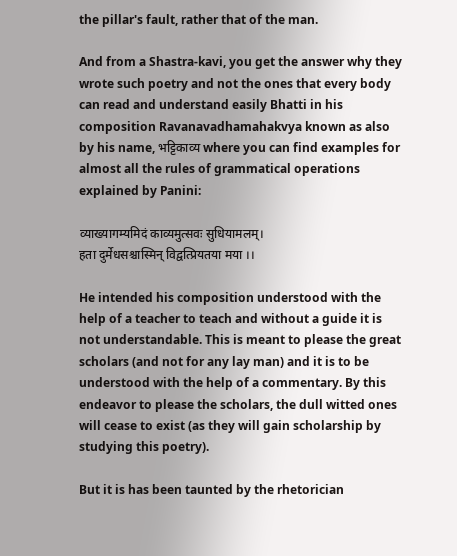the pillar's fault, rather that of the man.

And from a Shastra-kavi, you get the answer why they wrote such poetry and not the ones that every body can read and understand easily Bhatti in his composition Ravanavadhamahakvya known as also by his name, भट्टिकाव्य where you can find examples for almost all the rules of grammatical operations explained by Panini:

व्याख्यागम्यमिदं काव्यमुत्सवः सुधियामलम्‌।
हता दुर्मेधसश्चास्मिन्‌ विद्वत्प्रियतया मया ।।

He intended his composition understood with the help of a teacher to teach and without a guide it is not understandable. This is meant to please the great scholars (and not for any lay man) and it is to be understood with the help of a commentary. By this endeavor to please the scholars, the dull witted ones will cease to exist (as they will gain scholarship by studying this poetry).

But it is has been taunted by the rhetorician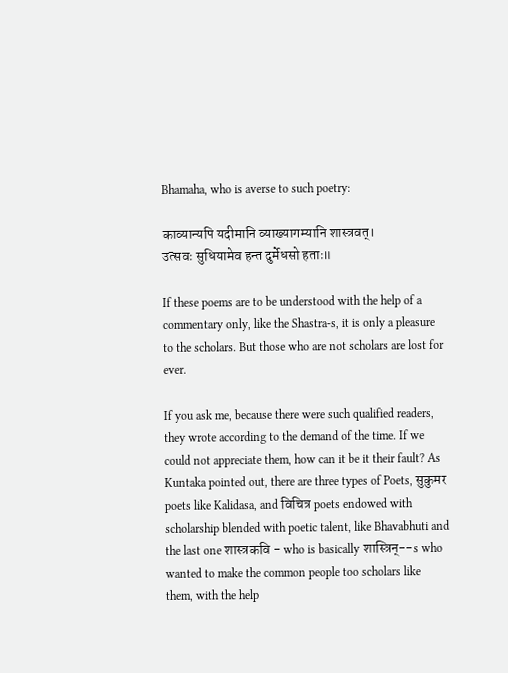Bhamaha, who is averse to such poetry:

काव्यान्यपि यदीमानि व्याख्यागम्यानि शास्त्रवत्।
उत्सवः सुधियामेव हन्त दुर्मेधसो हताः॥

If these poems are to be understood with the help of a commentary only, like the Shastra-s, it is only a pleasure to the scholars. But those who are not scholars are lost for ever.

If you ask me, because there were such qualified readers, they wrote according to the demand of the time. If we could not appreciate them, how can it be it their fault? As Kuntaka pointed out, there are three types of Poets, सुकुमर poets like Kalidasa, and विचित्र poets endowed with scholarship blended with poetic talent, like Bhavabhuti and the last one शास्त्रकवि - who is basically शास्त्रिन्--s who wanted to make the common people too scholars like them, with the help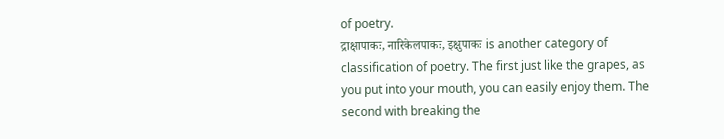of poetry.
द्राक्षापाकः, नारिकेलपाकः, इक्षुपाकः is another category of classification of poetry. The first just like the grapes, as you put into your mouth, you can easily enjoy them. The second with breaking the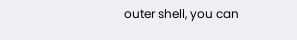outer shell, you can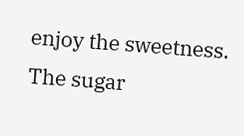enjoy the sweetness. The sugar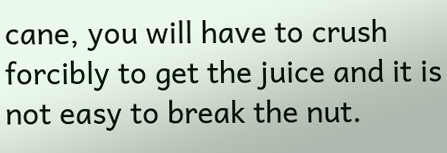cane, you will have to crush forcibly to get the juice and it is not easy to break the nut.